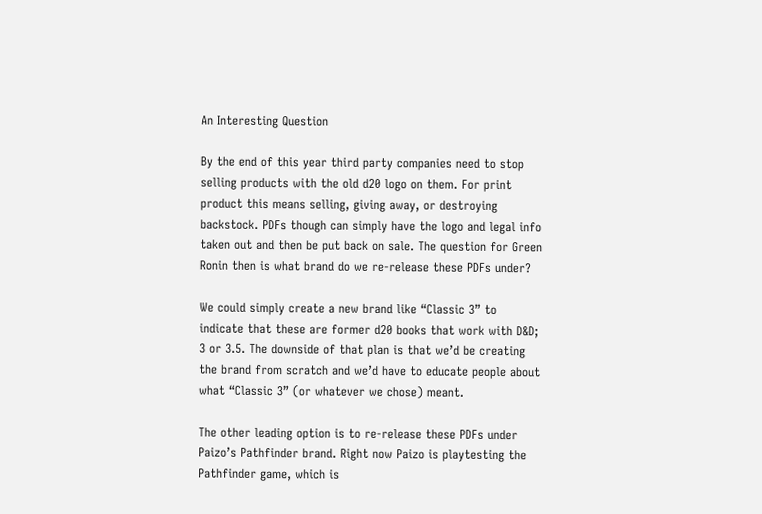An Interesting Question

By the end of this year third party companies need to stop selling products with the old d20 logo on them. For print product this means selling, giving away, or destroying backstock. PDFs though can simply have the logo and legal info taken out and then be put back on sale. The question for Green Ronin then is what brand do we re-release these PDFs under?

We could simply create a new brand like “Classic 3” to indicate that these are former d20 books that work with D&D; 3 or 3.5. The downside of that plan is that we’d be creating the brand from scratch and we’d have to educate people about what “Classic 3” (or whatever we chose) meant.

The other leading option is to re-release these PDFs under Paizo’s Pathfinder brand. Right now Paizo is playtesting the Pathfinder game, which is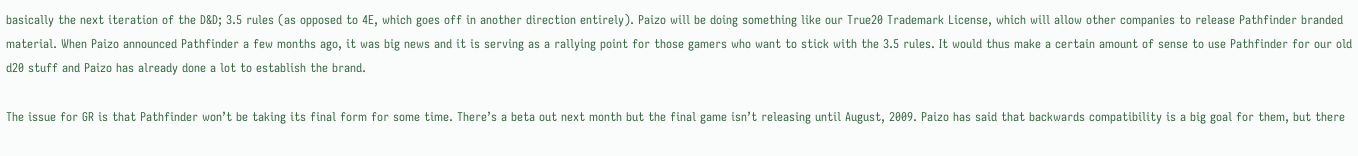basically the next iteration of the D&D; 3.5 rules (as opposed to 4E, which goes off in another direction entirely). Paizo will be doing something like our True20 Trademark License, which will allow other companies to release Pathfinder branded material. When Paizo announced Pathfinder a few months ago, it was big news and it is serving as a rallying point for those gamers who want to stick with the 3.5 rules. It would thus make a certain amount of sense to use Pathfinder for our old d20 stuff and Paizo has already done a lot to establish the brand.

The issue for GR is that Pathfinder won’t be taking its final form for some time. There’s a beta out next month but the final game isn’t releasing until August, 2009. Paizo has said that backwards compatibility is a big goal for them, but there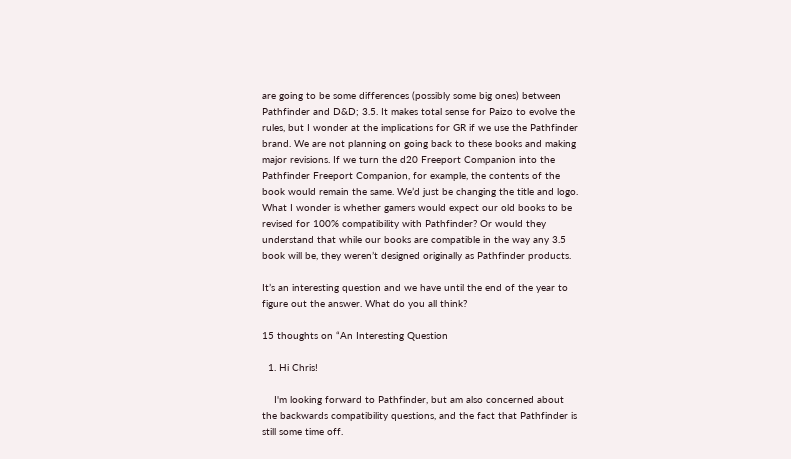are going to be some differences (possibly some big ones) between Pathfinder and D&D; 3.5. It makes total sense for Paizo to evolve the rules, but I wonder at the implications for GR if we use the Pathfinder brand. We are not planning on going back to these books and making major revisions. If we turn the d20 Freeport Companion into the Pathfinder Freeport Companion, for example, the contents of the book would remain the same. We’d just be changing the title and logo. What I wonder is whether gamers would expect our old books to be revised for 100% compatibility with Pathfinder? Or would they understand that while our books are compatible in the way any 3.5 book will be, they weren’t designed originally as Pathfinder products.

It’s an interesting question and we have until the end of the year to figure out the answer. What do you all think?

15 thoughts on “An Interesting Question

  1. Hi Chris!

    I'm looking forward to Pathfinder, but am also concerned about the backwards compatibility questions, and the fact that Pathfinder is still some time off.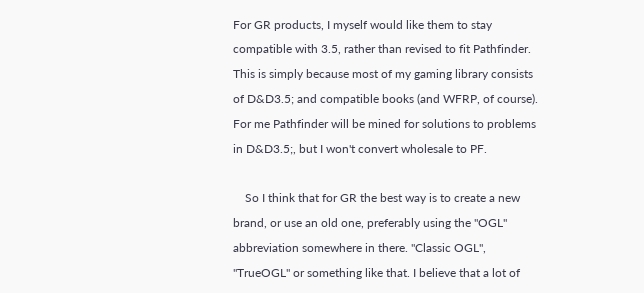For GR products, I myself would like them to stay compatible with 3.5, rather than revised to fit Pathfinder. This is simply because most of my gaming library consists of D&D3.5; and compatible books (and WFRP, of course). For me Pathfinder will be mined for solutions to problems in D&D3.5;, but I won't convert wholesale to PF.

    So I think that for GR the best way is to create a new brand, or use an old one, preferably using the "OGL" abbreviation somewhere in there. "Classic OGL", "TrueOGL" or something like that. I believe that a lot of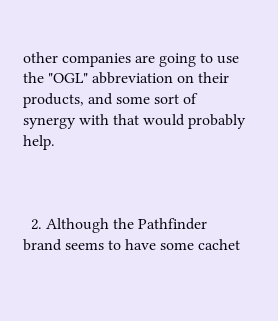other companies are going to use the "OGL" abbreviation on their products, and some sort of synergy with that would probably help.



  2. Although the Pathfinder brand seems to have some cachet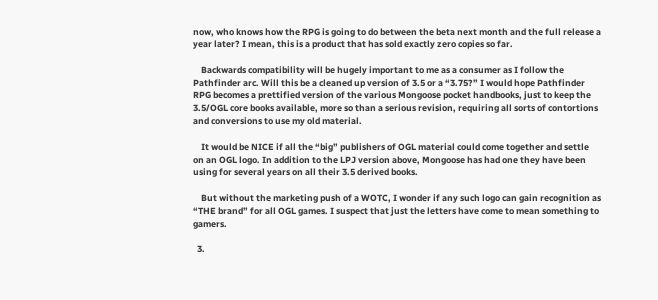now, who knows how the RPG is going to do between the beta next month and the full release a year later? I mean, this is a product that has sold exactly zero copies so far.

    Backwards compatibility will be hugely important to me as a consumer as I follow the Pathfinder arc. Will this be a cleaned up version of 3.5 or a “3.75?” I would hope Pathfinder RPG becomes a prettified version of the various Mongoose pocket handbooks, just to keep the 3.5/OGL core books available, more so than a serious revision, requiring all sorts of contortions and conversions to use my old material.

    It would be NICE if all the “big” publishers of OGL material could come together and settle on an OGL logo. In addition to the LPJ version above, Mongoose has had one they have been using for several years on all their 3.5 derived books.

    But without the marketing push of a WOTC, I wonder if any such logo can gain recognition as “THE brand” for all OGL games. I suspect that just the letters have come to mean something to gamers.

  3.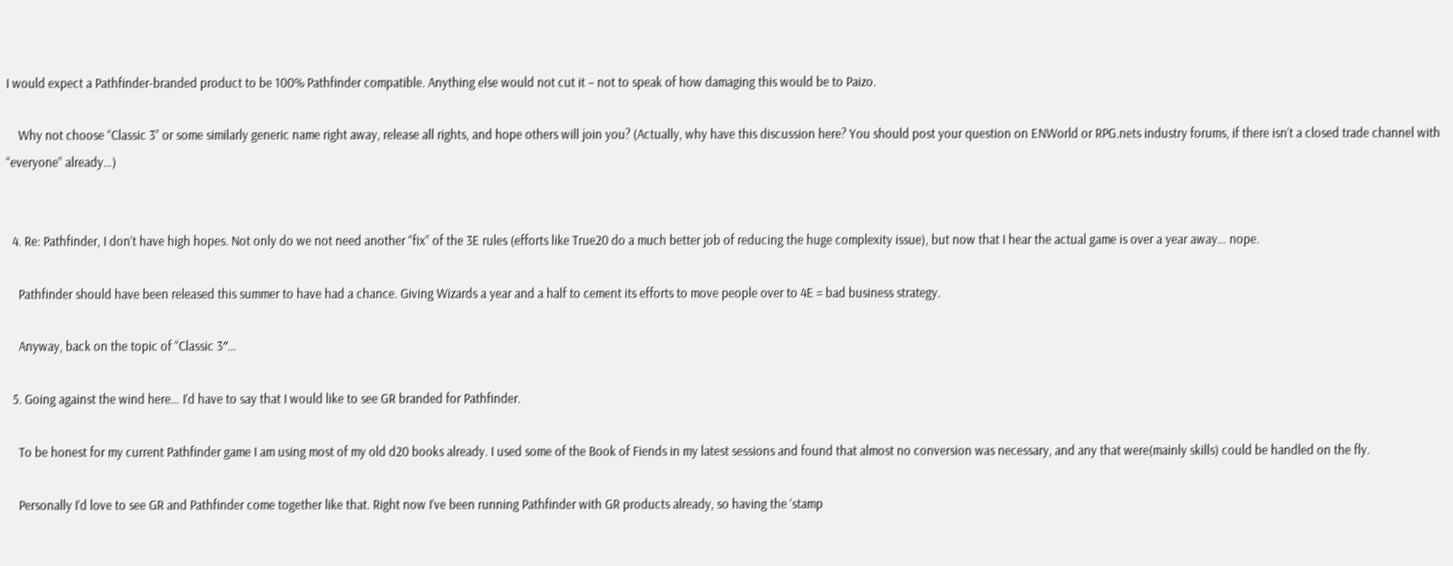I would expect a Pathfinder-branded product to be 100% Pathfinder compatible. Anything else would not cut it – not to speak of how damaging this would be to Paizo.

    Why not choose “Classic 3” or some similarly generic name right away, release all rights, and hope others will join you? (Actually, why have this discussion here? You should post your question on ENWorld or RPG.nets industry forums, if there isn’t a closed trade channel with “everyone” already…)


  4. Re: Pathfinder, I don’t have high hopes. Not only do we not need another “fix” of the 3E rules (efforts like True20 do a much better job of reducing the huge complexity issue), but now that I hear the actual game is over a year away… nope.

    Pathfinder should have been released this summer to have had a chance. Giving Wizards a year and a half to cement its efforts to move people over to 4E = bad business strategy.

    Anyway, back on the topic of “Classic 3″…

  5. Going against the wind here… I’d have to say that I would like to see GR branded for Pathfinder.

    To be honest for my current Pathfinder game I am using most of my old d20 books already. I used some of the Book of Fiends in my latest sessions and found that almost no conversion was necessary, and any that were(mainly skills) could be handled on the fly.

    Personally I’d love to see GR and Pathfinder come together like that. Right now I’ve been running Pathfinder with GR products already, so having the ‘stamp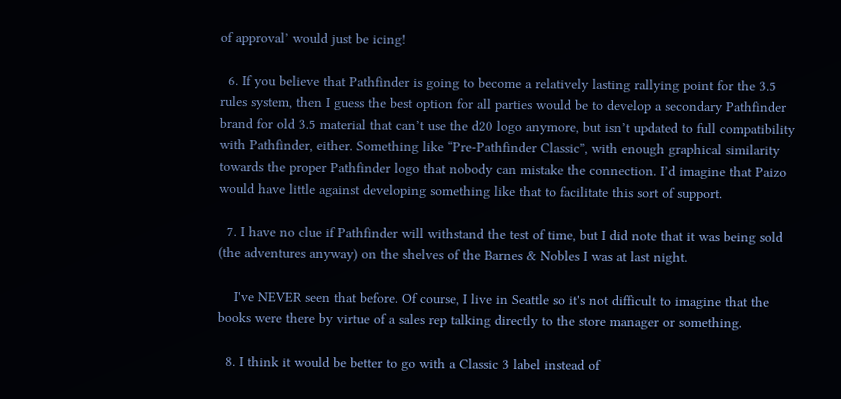of approval’ would just be icing!

  6. If you believe that Pathfinder is going to become a relatively lasting rallying point for the 3.5 rules system, then I guess the best option for all parties would be to develop a secondary Pathfinder brand for old 3.5 material that can’t use the d20 logo anymore, but isn’t updated to full compatibility with Pathfinder, either. Something like “Pre-Pathfinder Classic”, with enough graphical similarity towards the proper Pathfinder logo that nobody can mistake the connection. I’d imagine that Paizo would have little against developing something like that to facilitate this sort of support.

  7. I have no clue if Pathfinder will withstand the test of time, but I did note that it was being sold (the adventures anyway) on the shelves of the Barnes & Nobles I was at last night.

    I've NEVER seen that before. Of course, I live in Seattle so it's not difficult to imagine that the books were there by virtue of a sales rep talking directly to the store manager or something.

  8. I think it would be better to go with a Classic 3 label instead of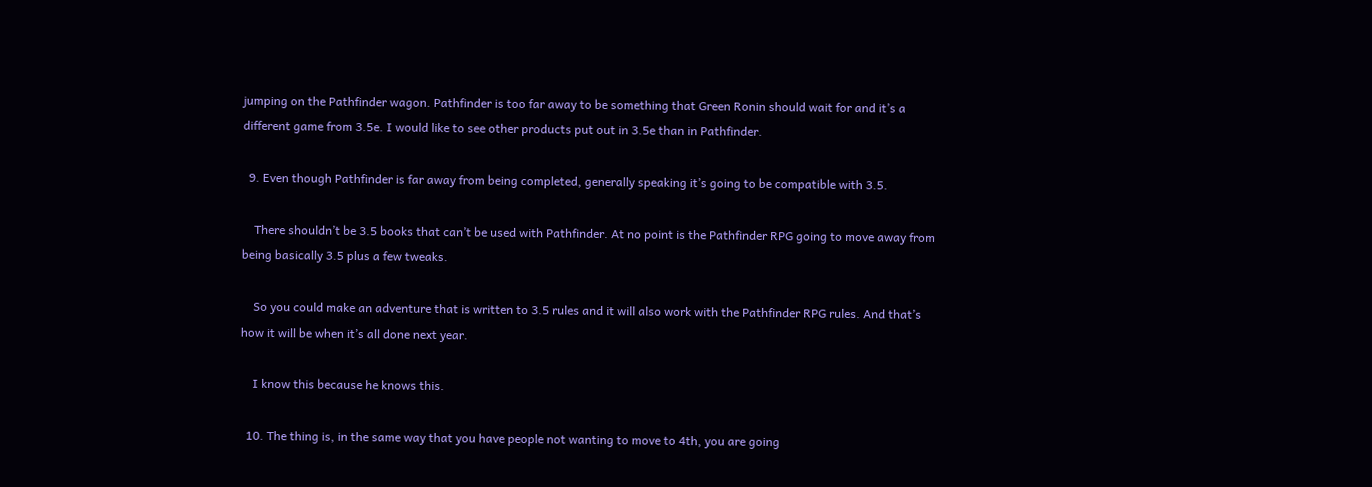jumping on the Pathfinder wagon. Pathfinder is too far away to be something that Green Ronin should wait for and it’s a different game from 3.5e. I would like to see other products put out in 3.5e than in Pathfinder.

  9. Even though Pathfinder is far away from being completed, generally speaking it’s going to be compatible with 3.5.

    There shouldn’t be 3.5 books that can’t be used with Pathfinder. At no point is the Pathfinder RPG going to move away from being basically 3.5 plus a few tweaks.

    So you could make an adventure that is written to 3.5 rules and it will also work with the Pathfinder RPG rules. And that’s how it will be when it’s all done next year.

    I know this because he knows this.

  10. The thing is, in the same way that you have people not wanting to move to 4th, you are going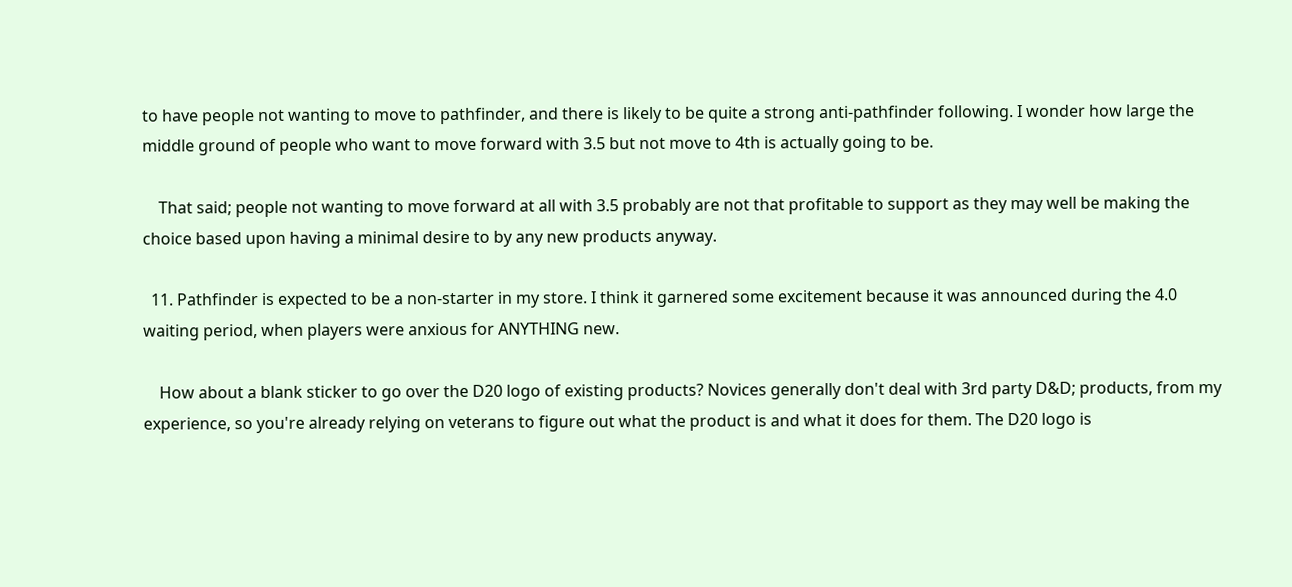to have people not wanting to move to pathfinder, and there is likely to be quite a strong anti-pathfinder following. I wonder how large the middle ground of people who want to move forward with 3.5 but not move to 4th is actually going to be.

    That said; people not wanting to move forward at all with 3.5 probably are not that profitable to support as they may well be making the choice based upon having a minimal desire to by any new products anyway.

  11. Pathfinder is expected to be a non-starter in my store. I think it garnered some excitement because it was announced during the 4.0 waiting period, when players were anxious for ANYTHING new.

    How about a blank sticker to go over the D20 logo of existing products? Novices generally don't deal with 3rd party D&D; products, from my experience, so you're already relying on veterans to figure out what the product is and what it does for them. The D20 logo is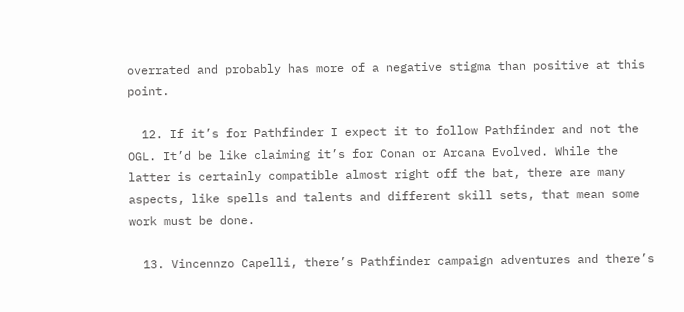overrated and probably has more of a negative stigma than positive at this point.

  12. If it’s for Pathfinder I expect it to follow Pathfinder and not the OGL. It’d be like claiming it’s for Conan or Arcana Evolved. While the latter is certainly compatible almost right off the bat, there are many aspects, like spells and talents and different skill sets, that mean some work must be done.

  13. Vincennzo Capelli, there’s Pathfinder campaign adventures and there’s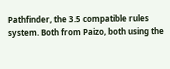Pathfinder, the 3.5 compatible rules system. Both from Paizo, both using the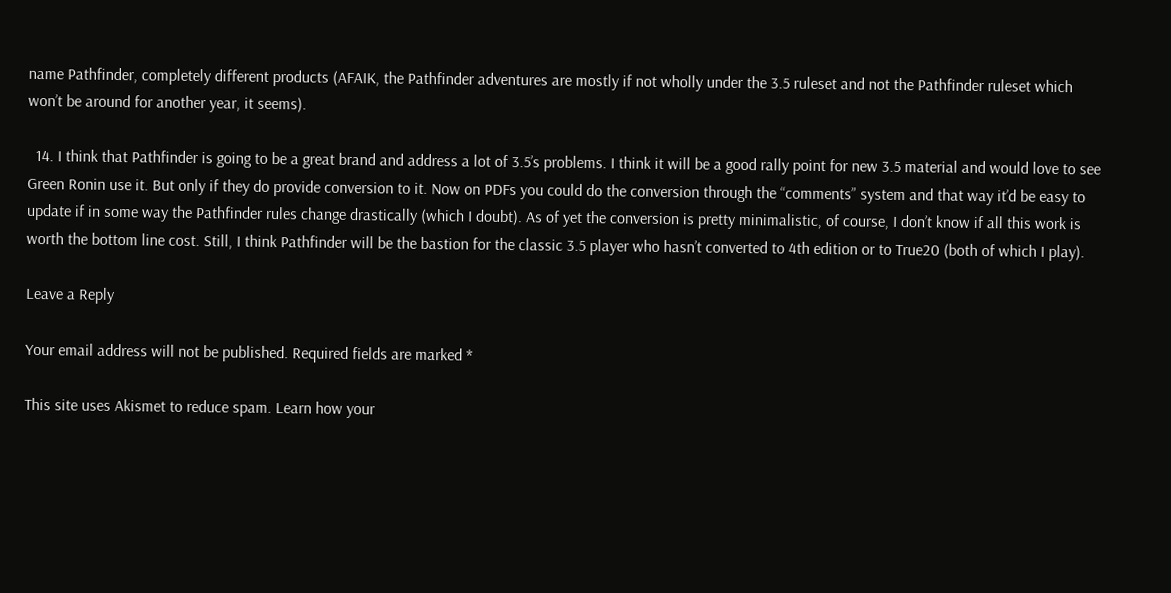name Pathfinder, completely different products (AFAIK, the Pathfinder adventures are mostly if not wholly under the 3.5 ruleset and not the Pathfinder ruleset which won’t be around for another year, it seems).

  14. I think that Pathfinder is going to be a great brand and address a lot of 3.5’s problems. I think it will be a good rally point for new 3.5 material and would love to see Green Ronin use it. But only if they do provide conversion to it. Now on PDFs you could do the conversion through the “comments” system and that way it’d be easy to update if in some way the Pathfinder rules change drastically (which I doubt). As of yet the conversion is pretty minimalistic, of course, I don’t know if all this work is worth the bottom line cost. Still, I think Pathfinder will be the bastion for the classic 3.5 player who hasn’t converted to 4th edition or to True20 (both of which I play).

Leave a Reply

Your email address will not be published. Required fields are marked *

This site uses Akismet to reduce spam. Learn how your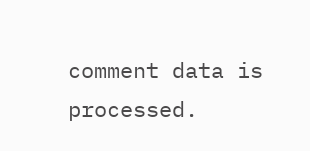comment data is processed.